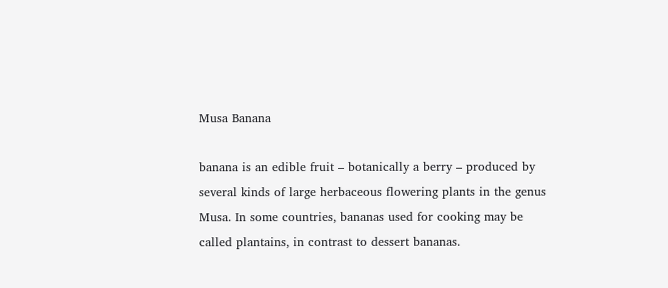Musa Banana

banana is an edible fruit – botanically a berry – produced by several kinds of large herbaceous flowering plants in the genus Musa. In some countries, bananas used for cooking may be called plantains, in contrast to dessert bananas.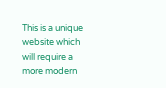This is a unique website which will require a more modern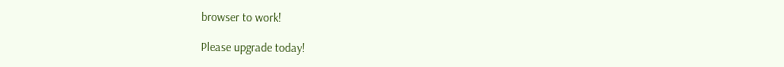browser to work!

Please upgrade today!